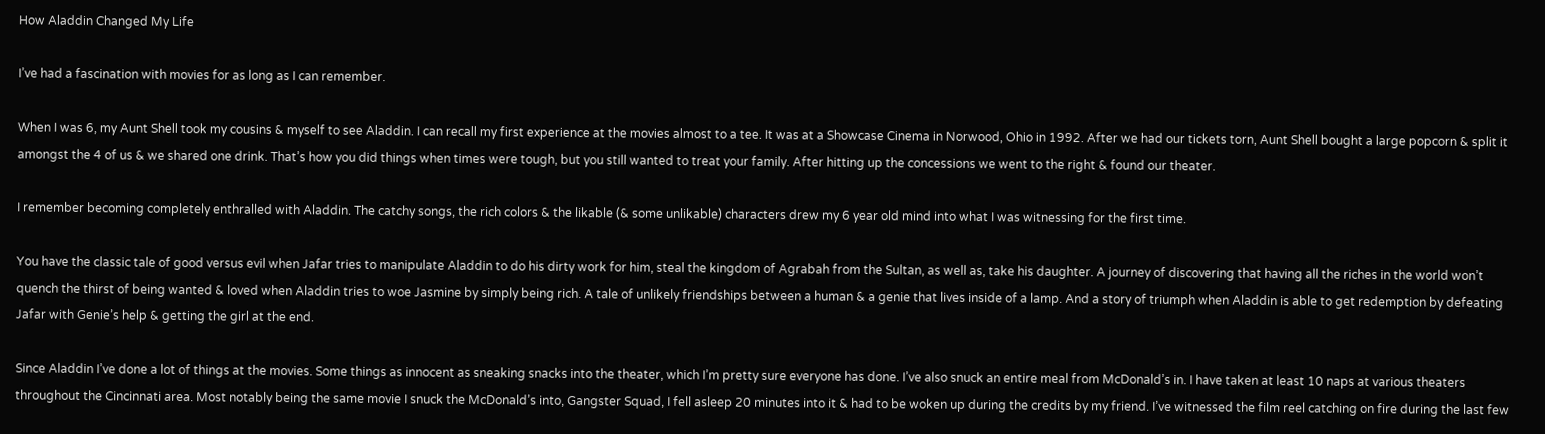How Aladdin Changed My Life

I’ve had a fascination with movies for as long as I can remember.

When I was 6, my Aunt Shell took my cousins & myself to see Aladdin. I can recall my first experience at the movies almost to a tee. It was at a Showcase Cinema in Norwood, Ohio in 1992. After we had our tickets torn, Aunt Shell bought a large popcorn & split it amongst the 4 of us & we shared one drink. That’s how you did things when times were tough, but you still wanted to treat your family. After hitting up the concessions we went to the right & found our theater.

I remember becoming completely enthralled with Aladdin. The catchy songs, the rich colors & the likable (& some unlikable) characters drew my 6 year old mind into what I was witnessing for the first time.

You have the classic tale of good versus evil when Jafar tries to manipulate Aladdin to do his dirty work for him, steal the kingdom of Agrabah from the Sultan, as well as, take his daughter. A journey of discovering that having all the riches in the world won’t quench the thirst of being wanted & loved when Aladdin tries to woe Jasmine by simply being rich. A tale of unlikely friendships between a human & a genie that lives inside of a lamp. And a story of triumph when Aladdin is able to get redemption by defeating Jafar with Genie’s help & getting the girl at the end.

Since Aladdin I’ve done a lot of things at the movies. Some things as innocent as sneaking snacks into the theater, which I’m pretty sure everyone has done. I’ve also snuck an entire meal from McDonald’s in. I have taken at least 10 naps at various theaters throughout the Cincinnati area. Most notably being the same movie I snuck the McDonald’s into, Gangster Squad, I fell asleep 20 minutes into it & had to be woken up during the credits by my friend. I’ve witnessed the film reel catching on fire during the last few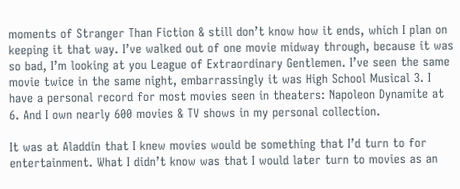moments of Stranger Than Fiction & still don’t know how it ends, which I plan on keeping it that way. I’ve walked out of one movie midway through, because it was so bad, I’m looking at you League of Extraordinary Gentlemen. I’ve seen the same movie twice in the same night, embarrassingly it was High School Musical 3. I have a personal record for most movies seen in theaters: Napoleon Dynamite at 6. And I own nearly 600 movies & TV shows in my personal collection.

It was at Aladdin that I knew movies would be something that I’d turn to for entertainment. What I didn’t know was that I would later turn to movies as an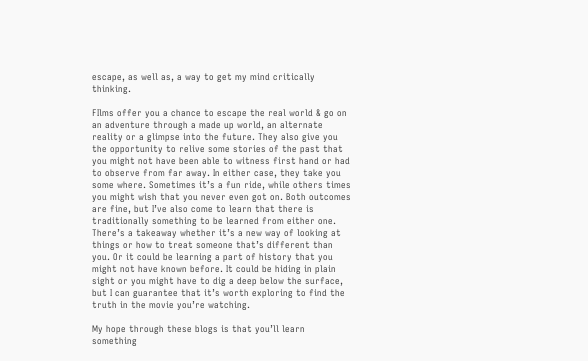escape, as well as, a way to get my mind critically thinking.

FIlms offer you a chance to escape the real world & go on an adventure through a made up world, an alternate reality or a glimpse into the future. They also give you the opportunity to relive some stories of the past that you might not have been able to witness first hand or had to observe from far away. In either case, they take you some where. Sometimes it’s a fun ride, while others times you might wish that you never even got on. Both outcomes are fine, but I’ve also come to learn that there is traditionally something to be learned from either one. There’s a takeaway whether it’s a new way of looking at things or how to treat someone that’s different than you. Or it could be learning a part of history that you might not have known before. It could be hiding in plain sight or you might have to dig a deep below the surface, but I can guarantee that it’s worth exploring to find the truth in the movie you’re watching.

My hope through these blogs is that you’ll learn something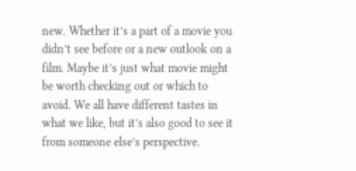new. Whether it’s a part of a movie you didn’t see before or a new outlook on a film. Maybe it’s just what movie might be worth checking out or which to avoid. We all have different tastes in what we like, but it’s also good to see it from someone else’s perspective.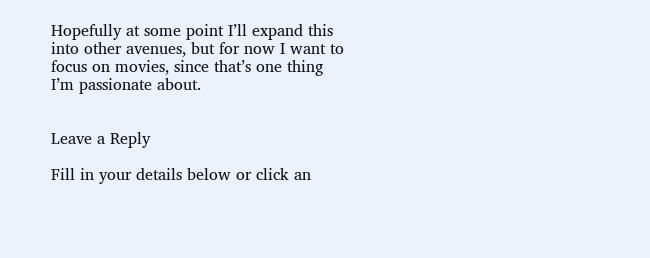Hopefully at some point I’ll expand this into other avenues, but for now I want to focus on movies, since that’s one thing I’m passionate about.


Leave a Reply

Fill in your details below or click an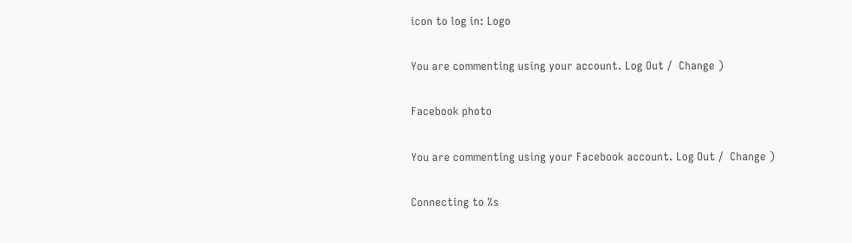icon to log in: Logo

You are commenting using your account. Log Out /  Change )

Facebook photo

You are commenting using your Facebook account. Log Out /  Change )

Connecting to %s